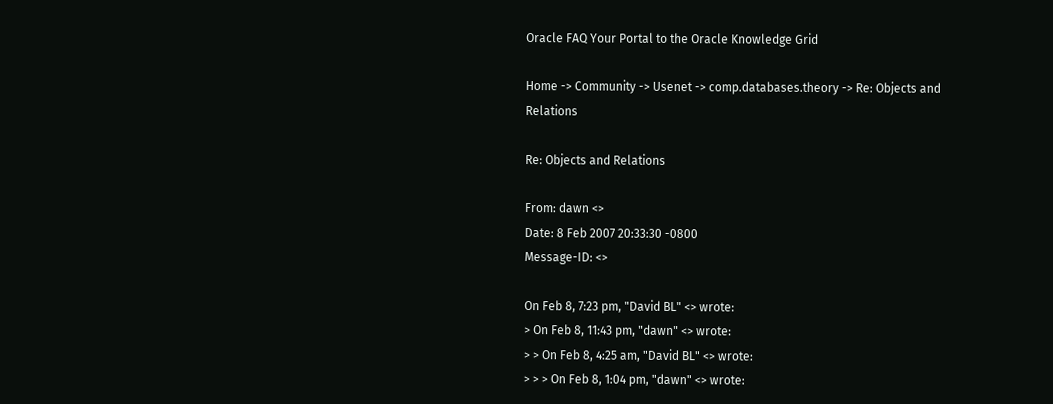Oracle FAQ Your Portal to the Oracle Knowledge Grid

Home -> Community -> Usenet -> comp.databases.theory -> Re: Objects and Relations

Re: Objects and Relations

From: dawn <>
Date: 8 Feb 2007 20:33:30 -0800
Message-ID: <>

On Feb 8, 7:23 pm, "David BL" <> wrote:
> On Feb 8, 11:43 pm, "dawn" <> wrote:
> > On Feb 8, 4:25 am, "David BL" <> wrote:
> > > On Feb 8, 1:04 pm, "dawn" <> wrote: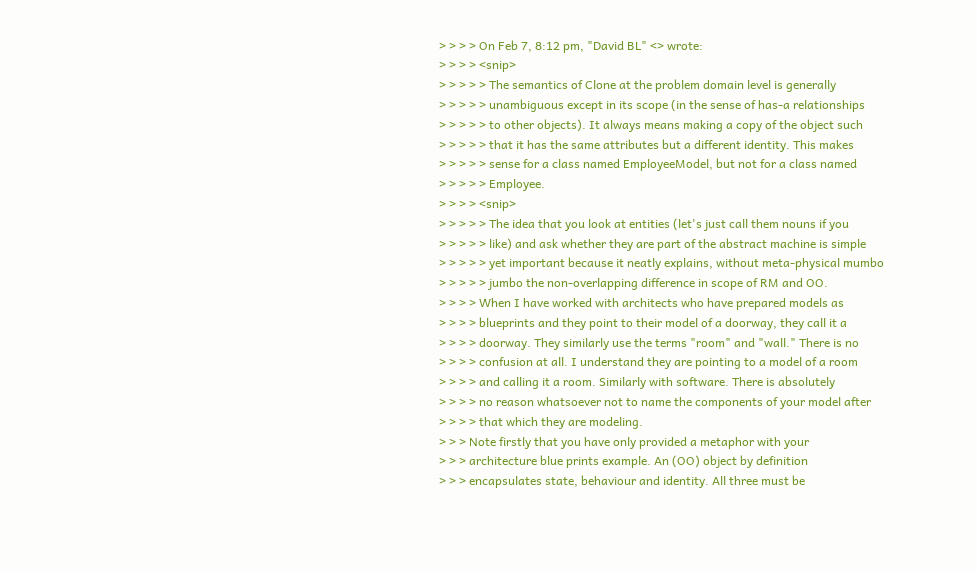> > > > On Feb 7, 8:12 pm, "David BL" <> wrote:
> > > > <snip>
> > > > > The semantics of Clone at the problem domain level is generally
> > > > > unambiguous except in its scope (in the sense of has-a relationships
> > > > > to other objects). It always means making a copy of the object such
> > > > > that it has the same attributes but a different identity. This makes
> > > > > sense for a class named EmployeeModel, but not for a class named
> > > > > Employee.
> > > > <snip>
> > > > > The idea that you look at entities (let's just call them nouns if you
> > > > > like) and ask whether they are part of the abstract machine is simple
> > > > > yet important because it neatly explains, without meta-physical mumbo
> > > > > jumbo the non-overlapping difference in scope of RM and OO.
> > > > When I have worked with architects who have prepared models as
> > > > blueprints and they point to their model of a doorway, they call it a
> > > > doorway. They similarly use the terms "room" and "wall." There is no
> > > > confusion at all. I understand they are pointing to a model of a room
> > > > and calling it a room. Similarly with software. There is absolutely
> > > > no reason whatsoever not to name the components of your model after
> > > > that which they are modeling.
> > > Note firstly that you have only provided a metaphor with your
> > > architecture blue prints example. An (OO) object by definition
> > > encapsulates state, behaviour and identity. All three must be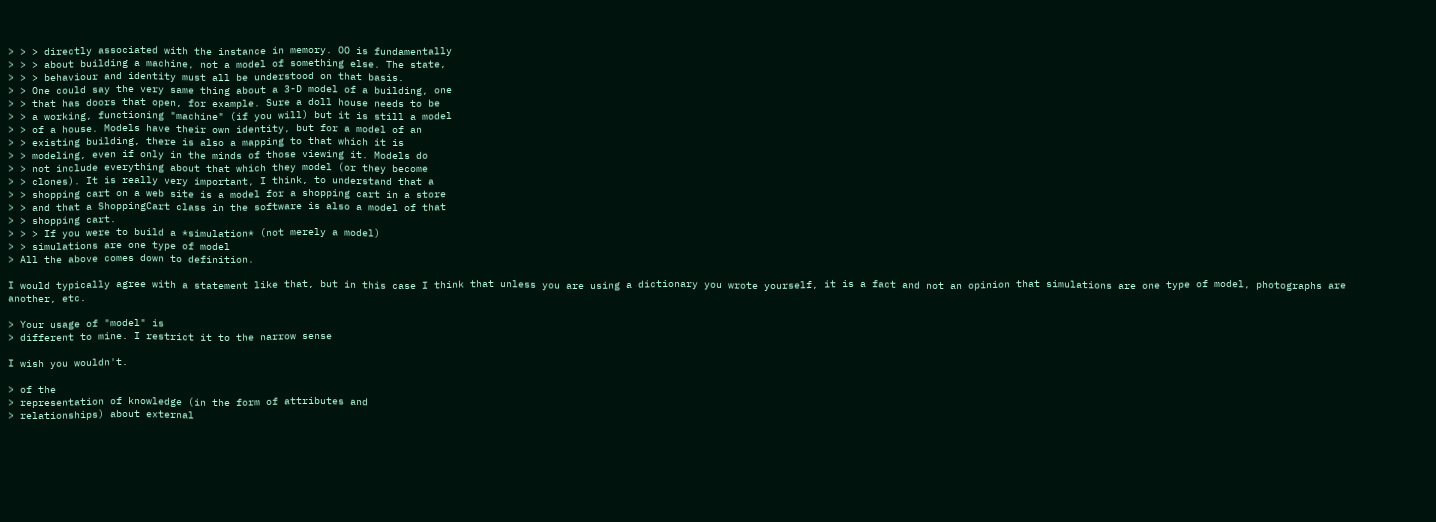> > > directly associated with the instance in memory. OO is fundamentally
> > > about building a machine, not a model of something else. The state,
> > > behaviour and identity must all be understood on that basis.
> > One could say the very same thing about a 3-D model of a building, one
> > that has doors that open, for example. Sure a doll house needs to be
> > a working, functioning "machine" (if you will) but it is still a model
> > of a house. Models have their own identity, but for a model of an
> > existing building, there is also a mapping to that which it is
> > modeling, even if only in the minds of those viewing it. Models do
> > not include everything about that which they model (or they become
> > clones). It is really very important, I think, to understand that a
> > shopping cart on a web site is a model for a shopping cart in a store
> > and that a ShoppingCart class in the software is also a model of that
> > shopping cart.
> > > If you were to build a *simulation* (not merely a model)
> > simulations are one type of model
> All the above comes down to definition.

I would typically agree with a statement like that, but in this case I think that unless you are using a dictionary you wrote yourself, it is a fact and not an opinion that simulations are one type of model, photographs are another, etc.

> Your usage of "model" is
> different to mine. I restrict it to the narrow sense

I wish you wouldn't.

> of the
> representation of knowledge (in the form of attributes and
> relationships) about external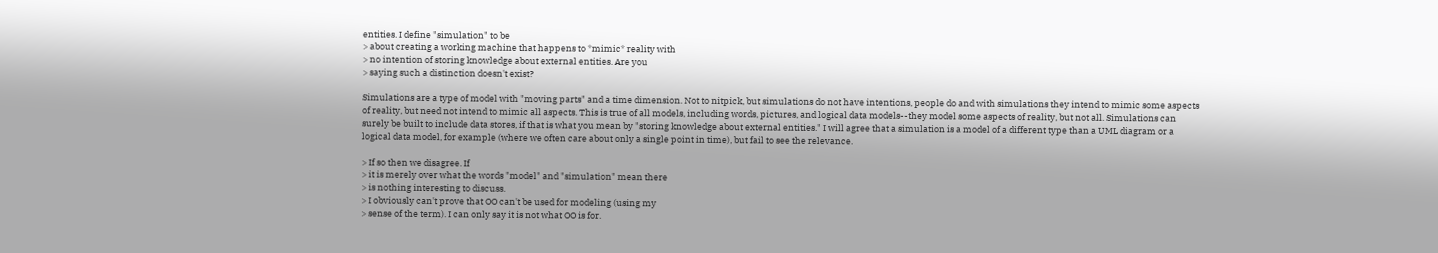entities. I define "simulation" to be
> about creating a working machine that happens to *mimic* reality with
> no intention of storing knowledge about external entities. Are you
> saying such a distinction doesn't exist?

Simulations are a type of model with "moving parts" and a time dimension. Not to nitpick, but simulations do not have intentions, people do and with simulations they intend to mimic some aspects of reality, but need not intend to mimic all aspects. This is true of all models, including words, pictures, and logical data models--they model some aspects of reality, but not all. Simulations can surely be built to include data stores, if that is what you mean by "storing knowledge about external entities." I will agree that a simulation is a model of a different type than a UML diagram or a logical data model, for example (where we often care about only a single point in time), but fail to see the relevance.

> If so then we disagree. If
> it is merely over what the words "model" and "simulation" mean there
> is nothing interesting to discuss.
> I obviously can't prove that OO can't be used for modeling (using my
> sense of the term). I can only say it is not what OO is for.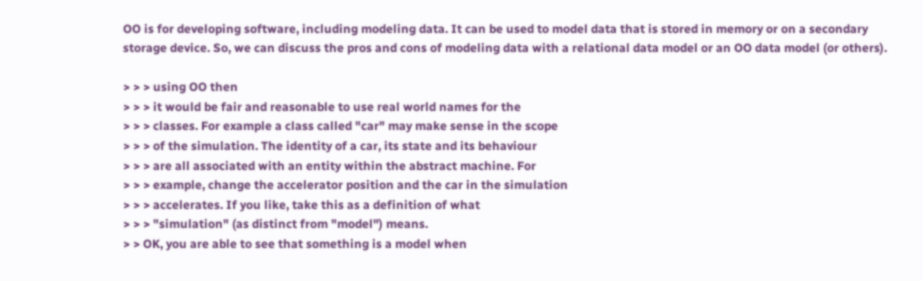OO is for developing software, including modeling data. It can be used to model data that is stored in memory or on a secondary storage device. So, we can discuss the pros and cons of modeling data with a relational data model or an OO data model (or others).

> > > using OO then
> > > it would be fair and reasonable to use real world names for the
> > > classes. For example a class called "car" may make sense in the scope
> > > of the simulation. The identity of a car, its state and its behaviour
> > > are all associated with an entity within the abstract machine. For
> > > example, change the accelerator position and the car in the simulation
> > > accelerates. If you like, take this as a definition of what
> > > "simulation" (as distinct from "model") means.
> > OK, you are able to see that something is a model when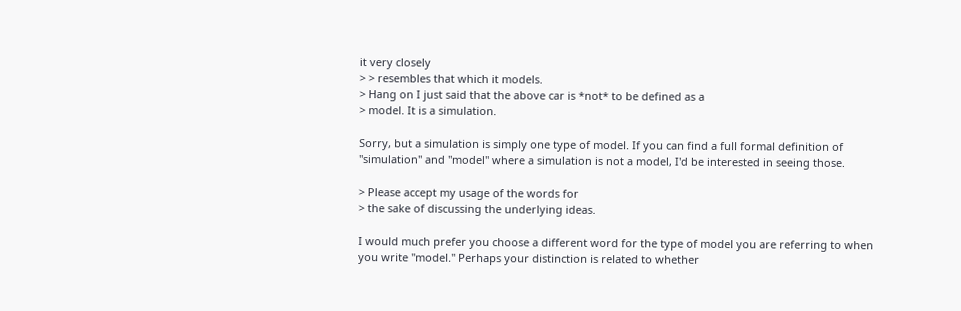it very closely
> > resembles that which it models.
> Hang on I just said that the above car is *not* to be defined as a
> model. It is a simulation.

Sorry, but a simulation is simply one type of model. If you can find a full formal definition of "simulation" and "model" where a simulation is not a model, I'd be interested in seeing those.

> Please accept my usage of the words for
> the sake of discussing the underlying ideas.

I would much prefer you choose a different word for the type of model you are referring to when you write "model." Perhaps your distinction is related to whether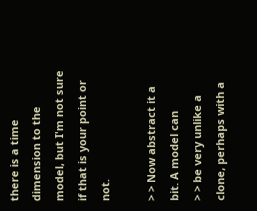there is a time dimension to the model, but I'm not sure if that is your point or not.

> > Now abstract it a bit. A model can
> > be very unlike a clone, perhaps with a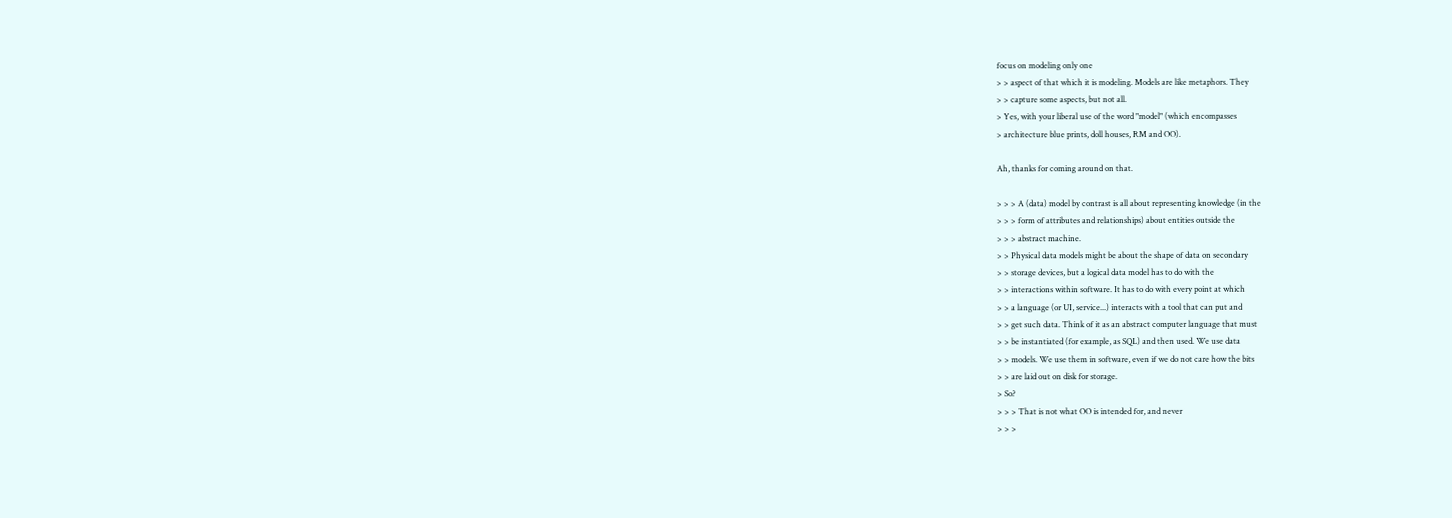focus on modeling only one
> > aspect of that which it is modeling. Models are like metaphors. They
> > capture some aspects, but not all.
> Yes, with your liberal use of the word "model" (which encompasses
> architecture blue prints, doll houses, RM and OO).

Ah, thanks for coming around on that.

> > > A (data) model by contrast is all about representing knowledge (in the
> > > form of attributes and relationships) about entities outside the
> > > abstract machine.
> > Physical data models might be about the shape of data on secondary
> > storage devices, but a logical data model has to do with the
> > interactions within software. It has to do with every point at which
> > a language (or UI, service...) interacts with a tool that can put and
> > get such data. Think of it as an abstract computer language that must
> > be instantiated (for example, as SQL) and then used. We use data
> > models. We use them in software, even if we do not care how the bits
> > are laid out on disk for storage.
> So?
> > > That is not what OO is intended for, and never
> > >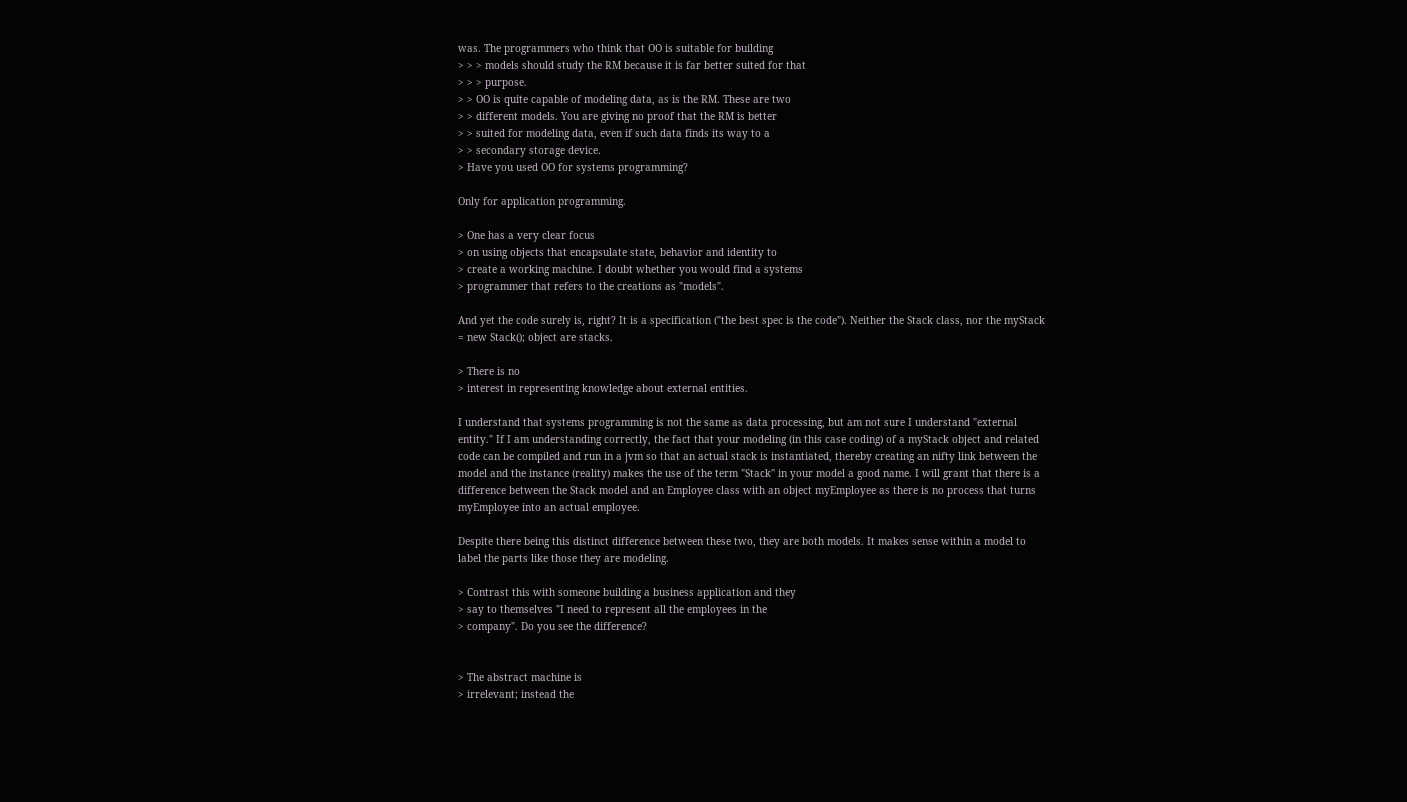was. The programmers who think that OO is suitable for building
> > > models should study the RM because it is far better suited for that
> > > purpose.
> > OO is quite capable of modeling data, as is the RM. These are two
> > different models. You are giving no proof that the RM is better
> > suited for modeling data, even if such data finds its way to a
> > secondary storage device.
> Have you used OO for systems programming?

Only for application programming.

> One has a very clear focus
> on using objects that encapsulate state, behavior and identity to
> create a working machine. I doubt whether you would find a systems
> programmer that refers to the creations as "models".

And yet the code surely is, right? It is a specification ("the best spec is the code"). Neither the Stack class, nor the myStack = new Stack(); object are stacks.

> There is no
> interest in representing knowledge about external entities.

I understand that systems programming is not the same as data processing, but am not sure I understand "external entity." If I am understanding correctly, the fact that your modeling (in this case coding) of a myStack object and related code can be compiled and run in a jvm so that an actual stack is instantiated, thereby creating an nifty link between the model and the instance (reality) makes the use of the term "Stack" in your model a good name. I will grant that there is a difference between the Stack model and an Employee class with an object myEmployee as there is no process that turns myEmployee into an actual employee.

Despite there being this distinct difference between these two, they are both models. It makes sense within a model to label the parts like those they are modeling.

> Contrast this with someone building a business application and they
> say to themselves "I need to represent all the employees in the
> company". Do you see the difference?


> The abstract machine is
> irrelevant; instead the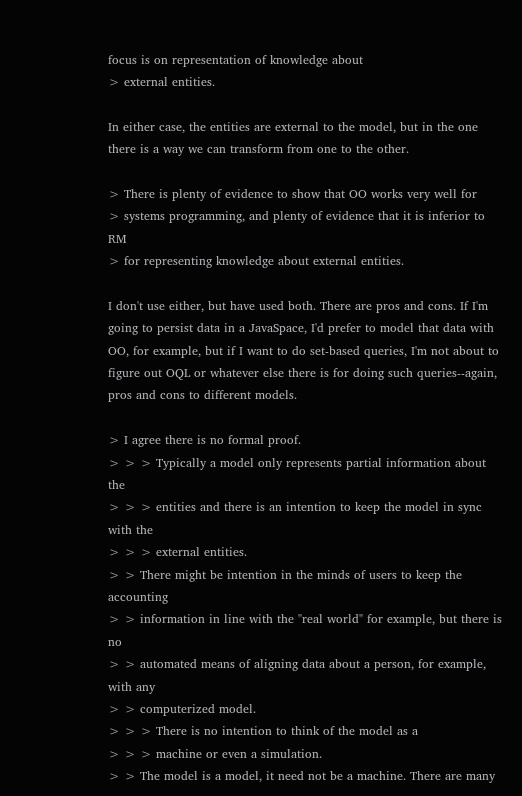focus is on representation of knowledge about
> external entities.

In either case, the entities are external to the model, but in the one there is a way we can transform from one to the other.

> There is plenty of evidence to show that OO works very well for
> systems programming, and plenty of evidence that it is inferior to RM
> for representing knowledge about external entities.

I don't use either, but have used both. There are pros and cons. If I'm going to persist data in a JavaSpace, I'd prefer to model that data with OO, for example, but if I want to do set-based queries, I'm not about to figure out OQL or whatever else there is for doing such queries--again, pros and cons to different models.

> I agree there is no formal proof.
> > > Typically a model only represents partial information about the
> > > entities and there is an intention to keep the model in sync with the
> > > external entities.
> > There might be intention in the minds of users to keep the accounting
> > information in line with the "real world" for example, but there is no
> > automated means of aligning data about a person, for example, with any
> > computerized model.
> > > There is no intention to think of the model as a
> > > machine or even a simulation.
> > The model is a model, it need not be a machine. There are many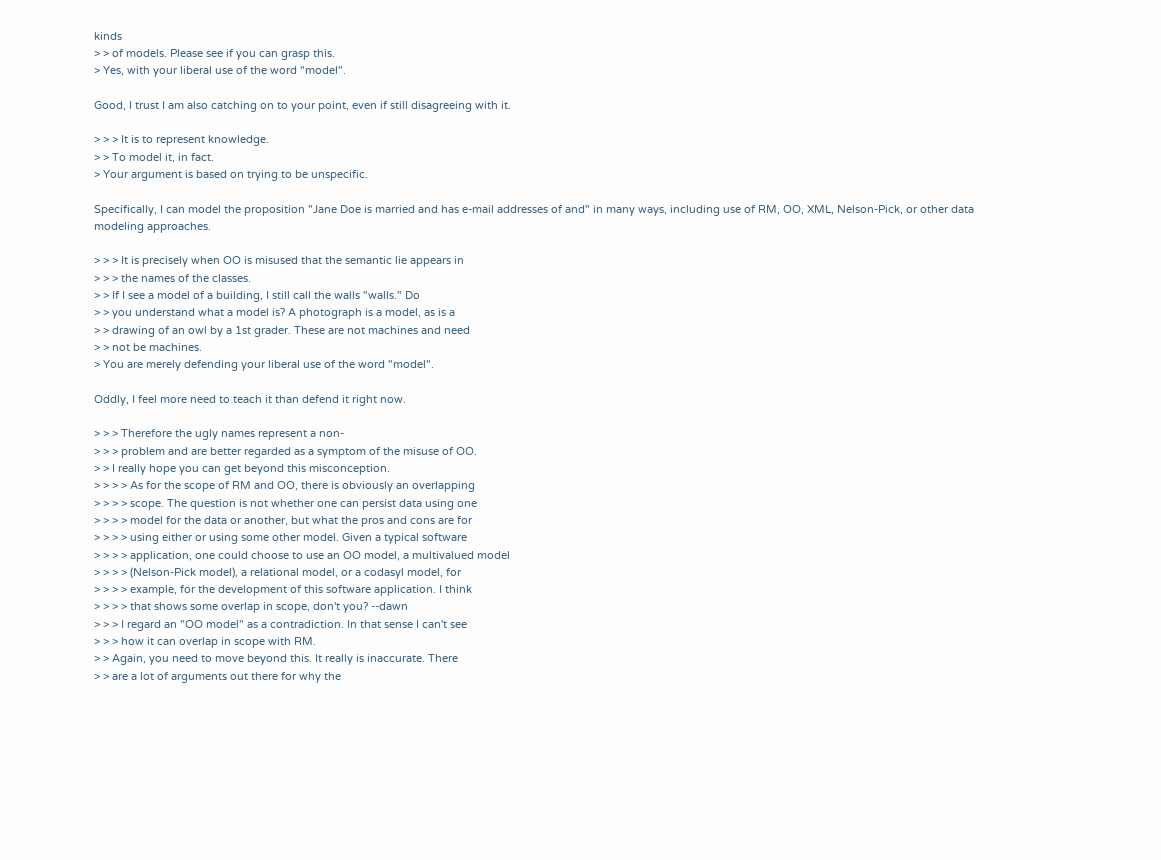kinds
> > of models. Please see if you can grasp this.
> Yes, with your liberal use of the word "model".

Good, I trust I am also catching on to your point, even if still disagreeing with it.

> > > It is to represent knowledge.
> > To model it, in fact.
> Your argument is based on trying to be unspecific.

Specifically, I can model the proposition "Jane Doe is married and has e-mail addresses of and" in many ways, including use of RM, OO, XML, Nelson-Pick, or other data modeling approaches.

> > > It is precisely when OO is misused that the semantic lie appears in
> > > the names of the classes.
> > If I see a model of a building, I still call the walls "walls." Do
> > you understand what a model is? A photograph is a model, as is a
> > drawing of an owl by a 1st grader. These are not machines and need
> > not be machines.
> You are merely defending your liberal use of the word "model".

Oddly, I feel more need to teach it than defend it right now.

> > > Therefore the ugly names represent a non-
> > > problem and are better regarded as a symptom of the misuse of OO.
> > I really hope you can get beyond this misconception.
> > > > As for the scope of RM and OO, there is obviously an overlapping
> > > > scope. The question is not whether one can persist data using one
> > > > model for the data or another, but what the pros and cons are for
> > > > using either or using some other model. Given a typical software
> > > > application, one could choose to use an OO model, a multivalued model
> > > > (Nelson-Pick model), a relational model, or a codasyl model, for
> > > > example, for the development of this software application. I think
> > > > that shows some overlap in scope, don't you? --dawn
> > > I regard an "OO model" as a contradiction. In that sense I can't see
> > > how it can overlap in scope with RM.
> > Again, you need to move beyond this. It really is inaccurate. There
> > are a lot of arguments out there for why the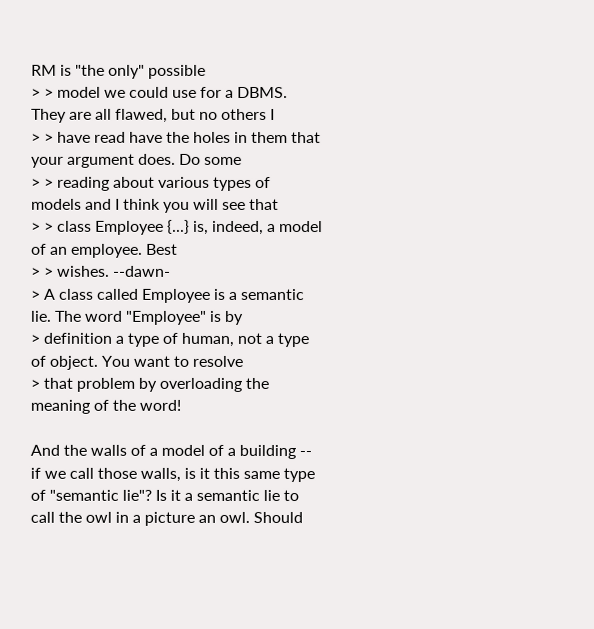RM is "the only" possible
> > model we could use for a DBMS. They are all flawed, but no others I
> > have read have the holes in them that your argument does. Do some
> > reading about various types of models and I think you will see that
> > class Employee {...} is, indeed, a model of an employee. Best
> > wishes. --dawn-
> A class called Employee is a semantic lie. The word "Employee" is by
> definition a type of human, not a type of object. You want to resolve
> that problem by overloading the meaning of the word!

And the walls of a model of a building -- if we call those walls, is it this same type of "semantic lie"? Is it a semantic lie to call the owl in a picture an owl. Should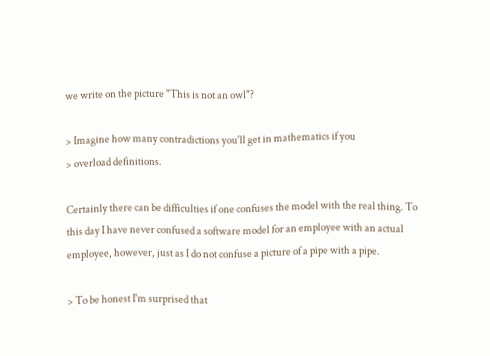we write on the picture "This is not an owl"?

> Imagine how many contradictions you'll get in mathematics if you
> overload definitions.

Certainly there can be difficulties if one confuses the model with the real thing. To this day I have never confused a software model for an employee with an actual employee, however, just as I do not confuse a picture of a pipe with a pipe.

> To be honest I'm surprised that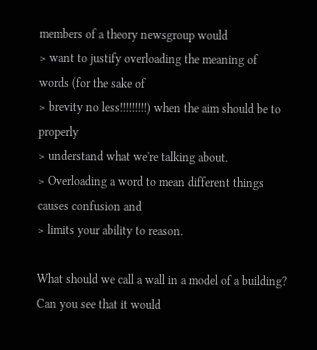members of a theory newsgroup would
> want to justify overloading the meaning of words (for the sake of
> brevity no less!!!!!!!!!) when the aim should be to properly
> understand what we're talking about.
> Overloading a word to mean different things causes confusion and
> limits your ability to reason.

What should we call a wall in a model of a building? Can you see that it would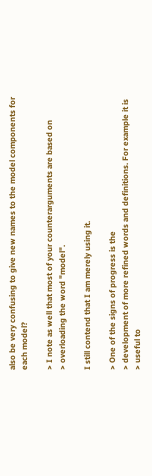also be very confusing to give new names to the model components for each model?

> I note as well that most of your counterarguments are based on
> overloading the word "model".

I still contend that I am merely using it.

> One of the signs of progress is the
> development of more refined words and definitions. For example it is
> useful to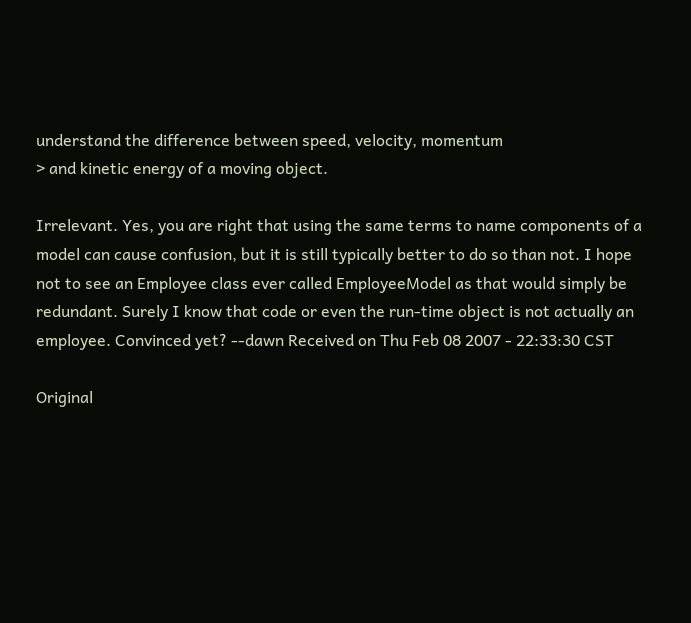understand the difference between speed, velocity, momentum
> and kinetic energy of a moving object.

Irrelevant. Yes, you are right that using the same terms to name components of a model can cause confusion, but it is still typically better to do so than not. I hope not to see an Employee class ever called EmployeeModel as that would simply be redundant. Surely I know that code or even the run-time object is not actually an employee. Convinced yet? --dawn Received on Thu Feb 08 2007 - 22:33:30 CST

Original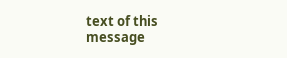text of this message